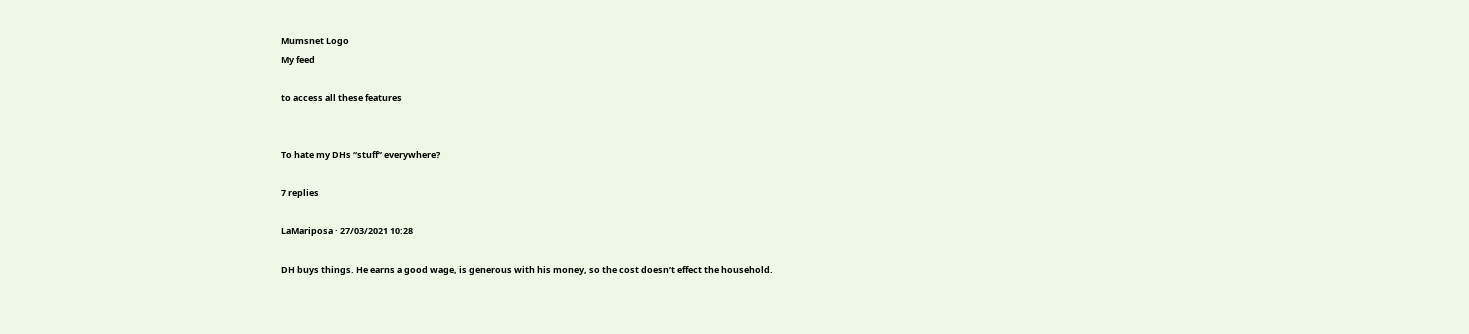Mumsnet Logo
My feed

to access all these features


To hate my DHs “stuff” everywhere?

7 replies

LaMariposa · 27/03/2021 10:28

DH buys things. He earns a good wage, is generous with his money, so the cost doesn’t effect the household.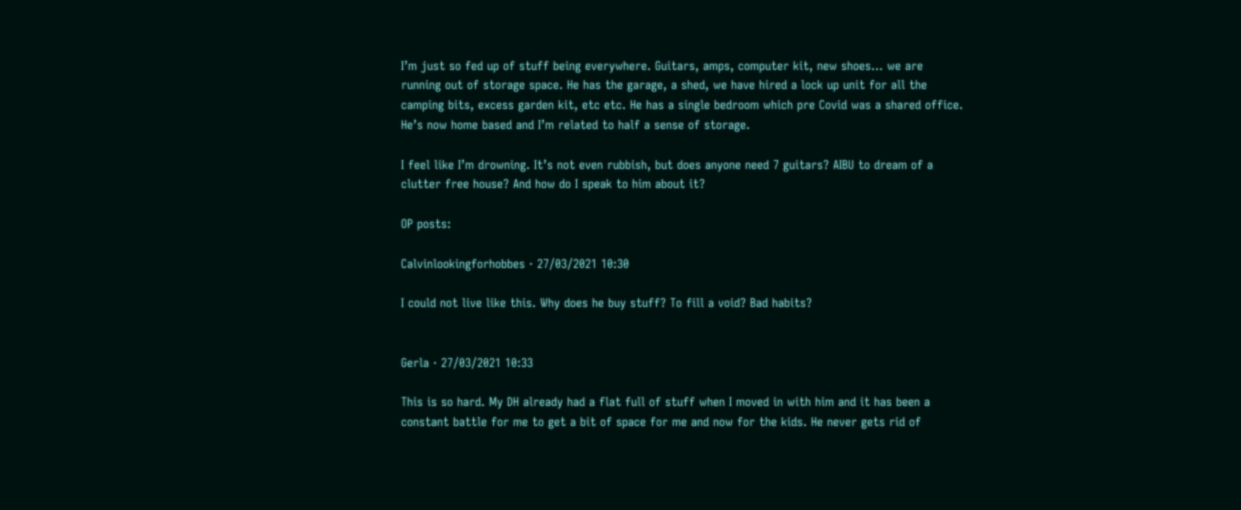I’m just so fed up of stuff being everywhere. Guitars, amps, computer kit, new shoes... we are running out of storage space. He has the garage, a shed, we have hired a lock up unit for all the camping bits, excess garden kit, etc etc. He has a single bedroom which pre Covid was a shared office. He’s now home based and I’m related to half a sense of storage.

I feel like I’m drowning. It’s not even rubbish, but does anyone need 7 guitars? AIBU to dream of a clutter free house? And how do I speak to him about it?

OP posts:

Calvinlookingforhobbes · 27/03/2021 10:30

I could not live like this. Why does he buy stuff? To fill a void? Bad habits?


Gerla · 27/03/2021 10:33

This is so hard. My DH already had a flat full of stuff when I moved in with him and it has been a constant battle for me to get a bit of space for me and now for the kids. He never gets rid of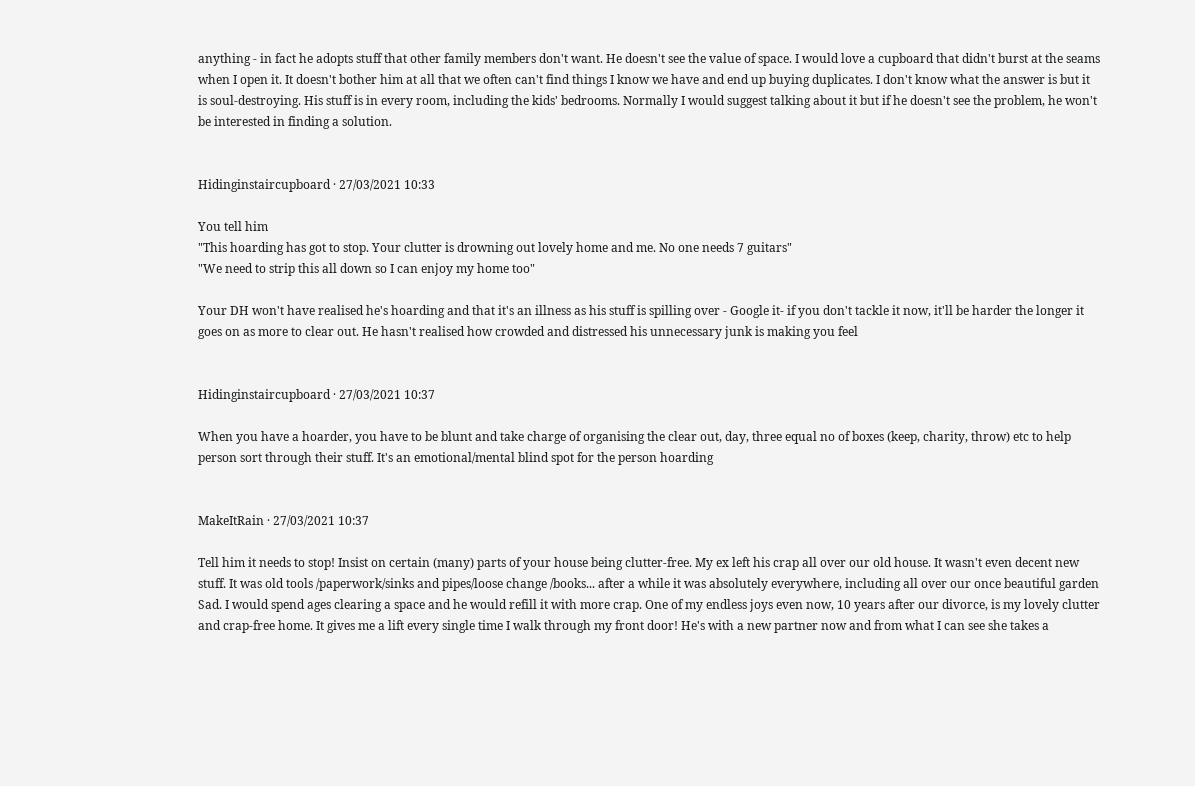anything - in fact he adopts stuff that other family members don't want. He doesn't see the value of space. I would love a cupboard that didn't burst at the seams when I open it. It doesn't bother him at all that we often can't find things I know we have and end up buying duplicates. I don't know what the answer is but it is soul-destroying. His stuff is in every room, including the kids' bedrooms. Normally I would suggest talking about it but if he doesn't see the problem, he won't be interested in finding a solution.


Hidinginstaircupboard · 27/03/2021 10:33

You tell him
"This hoarding has got to stop. Your clutter is drowning out lovely home and me. No one needs 7 guitars"
"We need to strip this all down so I can enjoy my home too"

Your DH won't have realised he's hoarding and that it's an illness as his stuff is spilling over - Google it- if you don't tackle it now, it'll be harder the longer it goes on as more to clear out. He hasn't realised how crowded and distressed his unnecessary junk is making you feel


Hidinginstaircupboard · 27/03/2021 10:37

When you have a hoarder, you have to be blunt and take charge of organising the clear out, day, three equal no of boxes (keep, charity, throw) etc to help person sort through their stuff. It's an emotional/mental blind spot for the person hoarding


MakeItRain · 27/03/2021 10:37

Tell him it needs to stop! Insist on certain (many) parts of your house being clutter-free. My ex left his crap all over our old house. It wasn't even decent new stuff. It was old tools /paperwork/sinks and pipes/loose change /books... after a while it was absolutely everywhere, including all over our once beautiful garden Sad. I would spend ages clearing a space and he would refill it with more crap. One of my endless joys even now, 10 years after our divorce, is my lovely clutter and crap-free home. It gives me a lift every single time I walk through my front door! He's with a new partner now and from what I can see she takes a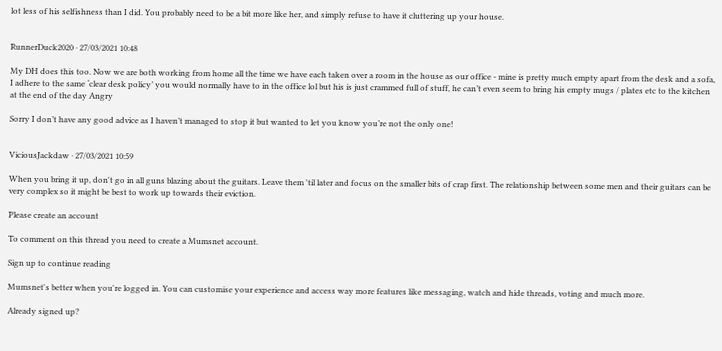lot less of his selfishness than I did. You probably need to be a bit more like her, and simply refuse to have it cluttering up your house.


RunnerDuck2020 · 27/03/2021 10:48

My DH does this too. Now we are both working from home all the time we have each taken over a room in the house as our office - mine is pretty much empty apart from the desk and a sofa, I adhere to the same ‘clear desk policy’ you would normally have to in the office lol but his is just crammed full of stuff, he can’t even seem to bring his empty mugs / plates etc to the kitchen at the end of the day Angry

Sorry I don’t have any good advice as I haven’t managed to stop it but wanted to let you know you’re not the only one!


ViciousJackdaw · 27/03/2021 10:59

When you bring it up, don't go in all guns blazing about the guitars. Leave them 'til later and focus on the smaller bits of crap first. The relationship between some men and their guitars can be very complex so it might be best to work up towards their eviction.

Please create an account

To comment on this thread you need to create a Mumsnet account.

Sign up to continue reading

Mumsnet's better when you're logged in. You can customise your experience and access way more features like messaging, watch and hide threads, voting and much more.

Already signed up?